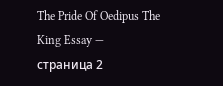The Pride Of Oedipus The King Essay — страница 2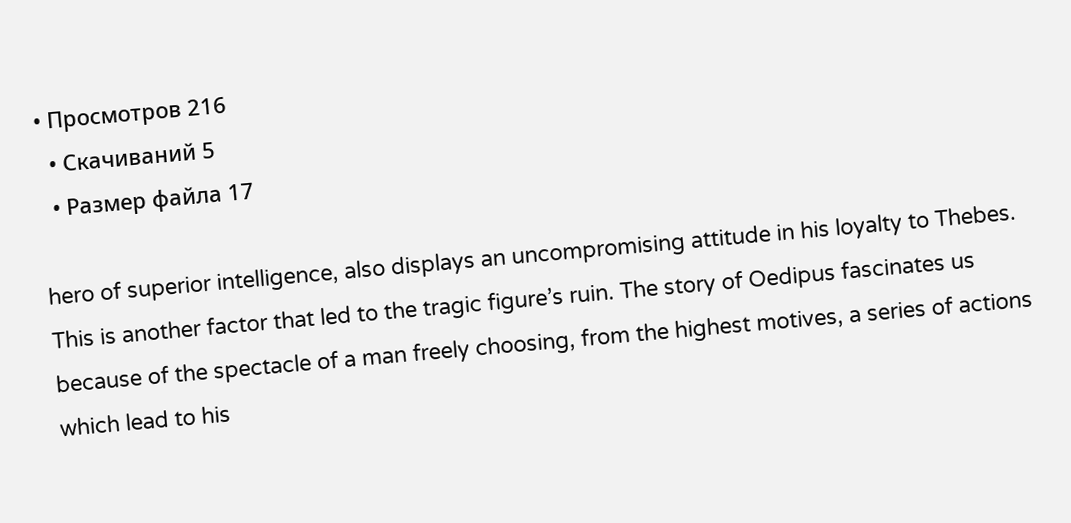• Просмотров 216
  • Скачиваний 5
  • Размер файла 17

hero of superior intelligence, also displays an uncompromising attitude in his loyalty to Thebes. This is another factor that led to the tragic figure’s ruin. The story of Oedipus fascinates us because of the spectacle of a man freely choosing, from the highest motives, a series of actions which lead to his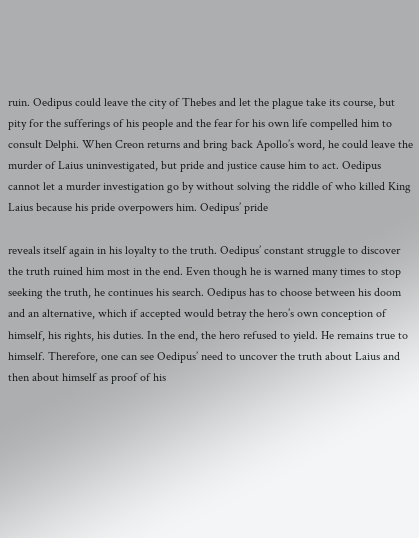ruin. Oedipus could leave the city of Thebes and let the plague take its course, but pity for the sufferings of his people and the fear for his own life compelled him to consult Delphi. When Creon returns and bring back Apollo’s word, he could leave the murder of Laius uninvestigated, but pride and justice cause him to act. Oedipus cannot let a murder investigation go by without solving the riddle of who killed King Laius because his pride overpowers him. Oedipus’ pride

reveals itself again in his loyalty to the truth. Oedipus’ constant struggle to discover the truth ruined him most in the end. Even though he is warned many times to stop seeking the truth, he continues his search. Oedipus has to choose between his doom and an alternative, which if accepted would betray the hero’s own conception of himself, his rights, his duties. In the end, the hero refused to yield. He remains true to himself. Therefore, one can see Oedipus’ need to uncover the truth about Laius and then about himself as proof of his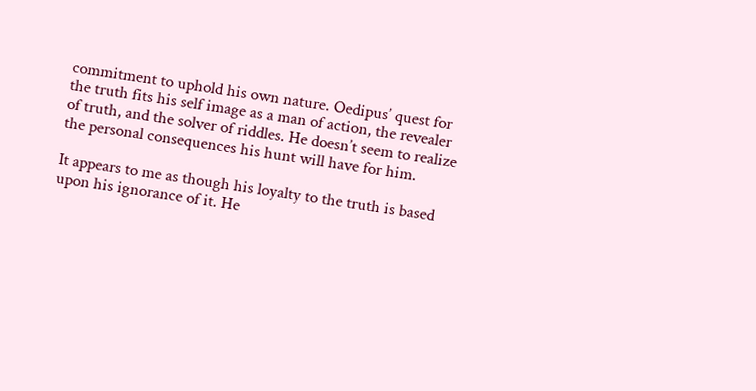commitment to uphold his own nature. Oedipus’ quest for the truth fits his self image as a man of action, the revealer of truth, and the solver of riddles. He doesn’t seem to realize the personal consequences his hunt will have for him.

It appears to me as though his loyalty to the truth is based upon his ignorance of it. He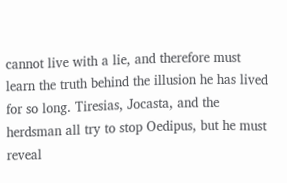cannot live with a lie, and therefore must learn the truth behind the illusion he has lived for so long. Tiresias, Jocasta, and the herdsman all try to stop Oedipus, but he must reveal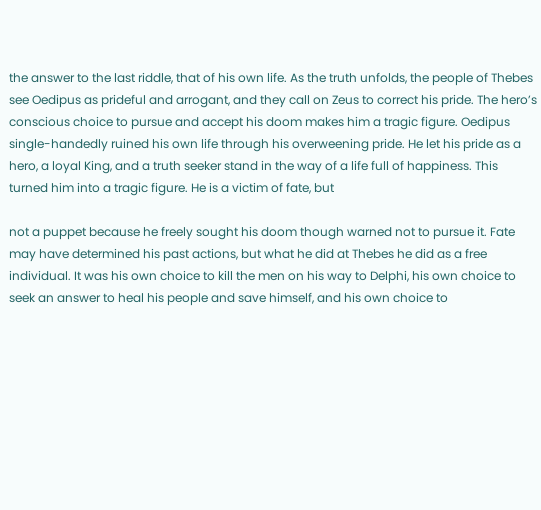the answer to the last riddle, that of his own life. As the truth unfolds, the people of Thebes see Oedipus as prideful and arrogant, and they call on Zeus to correct his pride. The hero’s conscious choice to pursue and accept his doom makes him a tragic figure. Oedipus single-handedly ruined his own life through his overweening pride. He let his pride as a hero, a loyal King, and a truth seeker stand in the way of a life full of happiness. This turned him into a tragic figure. He is a victim of fate, but

not a puppet because he freely sought his doom though warned not to pursue it. Fate may have determined his past actions, but what he did at Thebes he did as a free individual. It was his own choice to kill the men on his way to Delphi, his own choice to seek an answer to heal his people and save himself, and his own choice to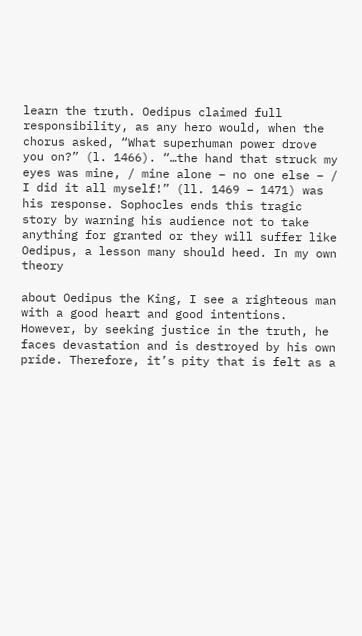learn the truth. Oedipus claimed full responsibility, as any hero would, when the chorus asked, “What superhuman power drove you on?” (l. 1466). “…the hand that struck my eyes was mine, / mine alone – no one else – / I did it all myself!” (ll. 1469 – 1471) was his response. Sophocles ends this tragic story by warning his audience not to take anything for granted or they will suffer like Oedipus, a lesson many should heed. In my own theory

about Oedipus the King, I see a righteous man with a good heart and good intentions. However, by seeking justice in the truth, he faces devastation and is destroyed by his own pride. Therefore, it’s pity that is felt as a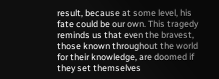result, because at some level, his fate could be our own. This tragedy reminds us that even the bravest, those known throughout the world for their knowledge, are doomed if they set themselves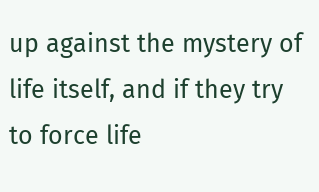up against the mystery of life itself, and if they try to force life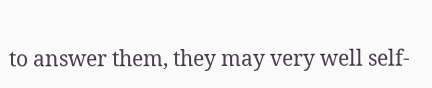to answer them, they may very well self-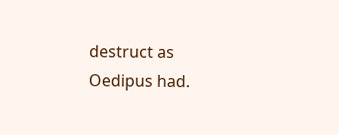destruct as Oedipus had.